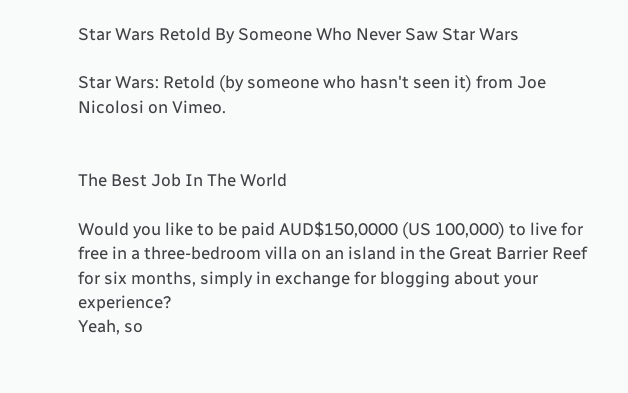Star Wars Retold By Someone Who Never Saw Star Wars

Star Wars: Retold (by someone who hasn't seen it) from Joe Nicolosi on Vimeo.


The Best Job In The World

Would you like to be paid AUD$150,0000 (US 100,000) to live for free in a three-bedroom villa on an island in the Great Barrier Reef for six months, simply in exchange for blogging about your experience?
Yeah, so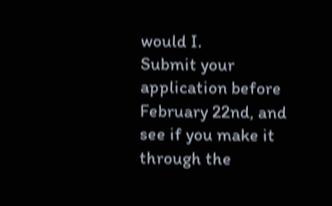would I.
Submit your application before February 22nd, and see if you make it through the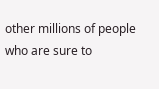other millions of people who are sure to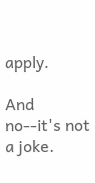apply.

And no--it's not a joke.